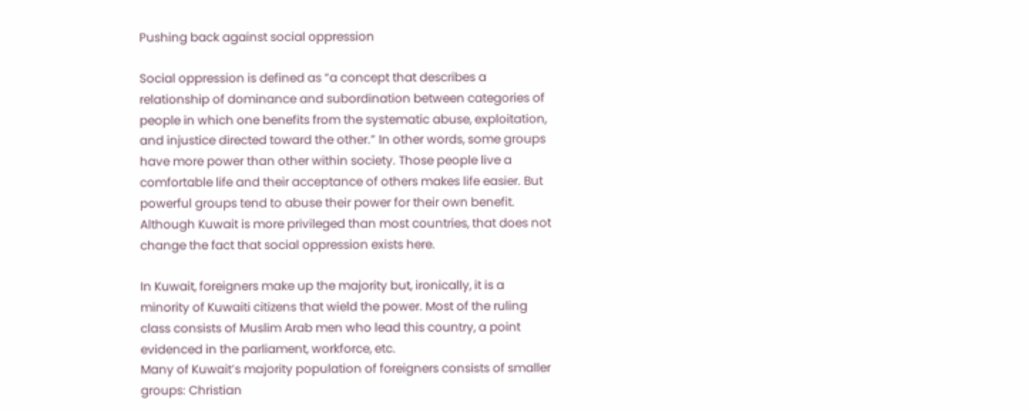Pushing back against social oppression

Social oppression is defined as “a concept that describes a relationship of dominance and subordination between categories of people in which one benefits from the systematic abuse, exploitation, and injustice directed toward the other.” In other words, some groups have more power than other within society. Those people live a comfortable life and their acceptance of others makes life easier. But powerful groups tend to abuse their power for their own benefit. Although Kuwait is more privileged than most countries, that does not change the fact that social oppression exists here.

In Kuwait, foreigners make up the majority but, ironically, it is a minority of Kuwaiti citizens that wield the power. Most of the ruling class consists of Muslim Arab men who lead this country, a point evidenced in the parliament, workforce, etc.
Many of Kuwait’s majority population of foreigners consists of smaller groups: Christian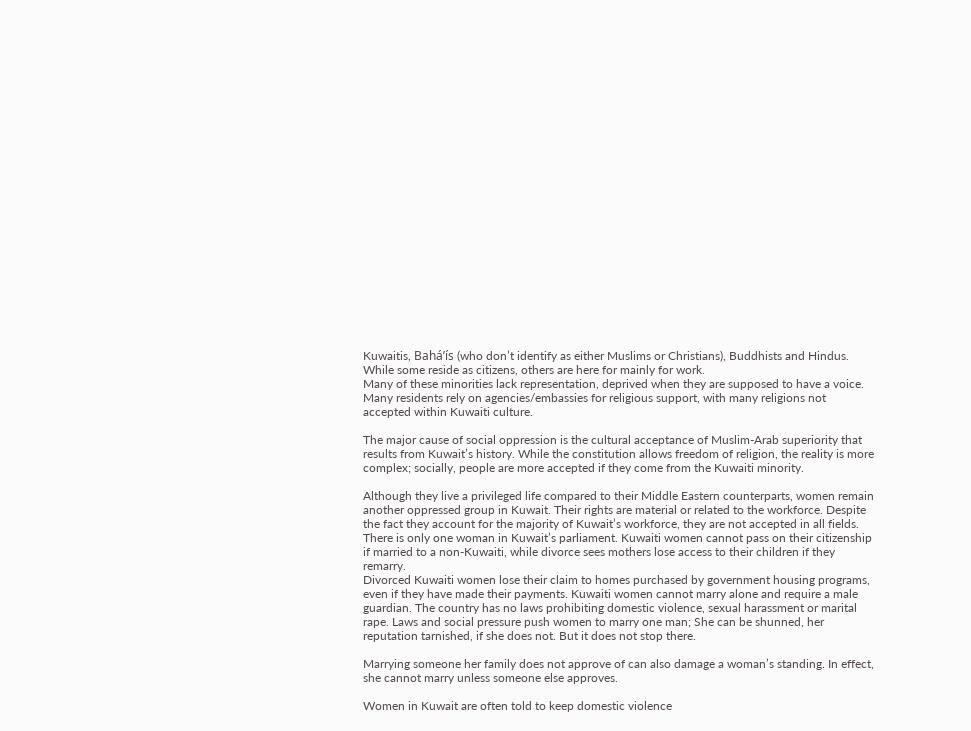Kuwaitis, Bahá’ís (who don’t identify as either Muslims or Christians), Buddhists and Hindus. While some reside as citizens, others are here for mainly for work.
Many of these minorities lack representation, deprived when they are supposed to have a voice. Many residents rely on agencies/embassies for religious support, with many religions not accepted within Kuwaiti culture.

The major cause of social oppression is the cultural acceptance of Muslim-Arab superiority that results from Kuwait’s history. While the constitution allows freedom of religion, the reality is more complex; socially, people are more accepted if they come from the Kuwaiti minority.

Although they live a privileged life compared to their Middle Eastern counterparts, women remain another oppressed group in Kuwait. Their rights are material or related to the workforce. Despite the fact they account for the majority of Kuwait’s workforce, they are not accepted in all fields. There is only one woman in Kuwait’s parliament. Kuwaiti women cannot pass on their citizenship if married to a non-Kuwaiti, while divorce sees mothers lose access to their children if they remarry.
Divorced Kuwaiti women lose their claim to homes purchased by government housing programs, even if they have made their payments. Kuwaiti women cannot marry alone and require a male guardian. The country has no laws prohibiting domestic violence, sexual harassment or marital rape. Laws and social pressure push women to marry one man; She can be shunned, her reputation tarnished, if she does not. But it does not stop there.

Marrying someone her family does not approve of can also damage a woman’s standing. In effect, she cannot marry unless someone else approves.

Women in Kuwait are often told to keep domestic violence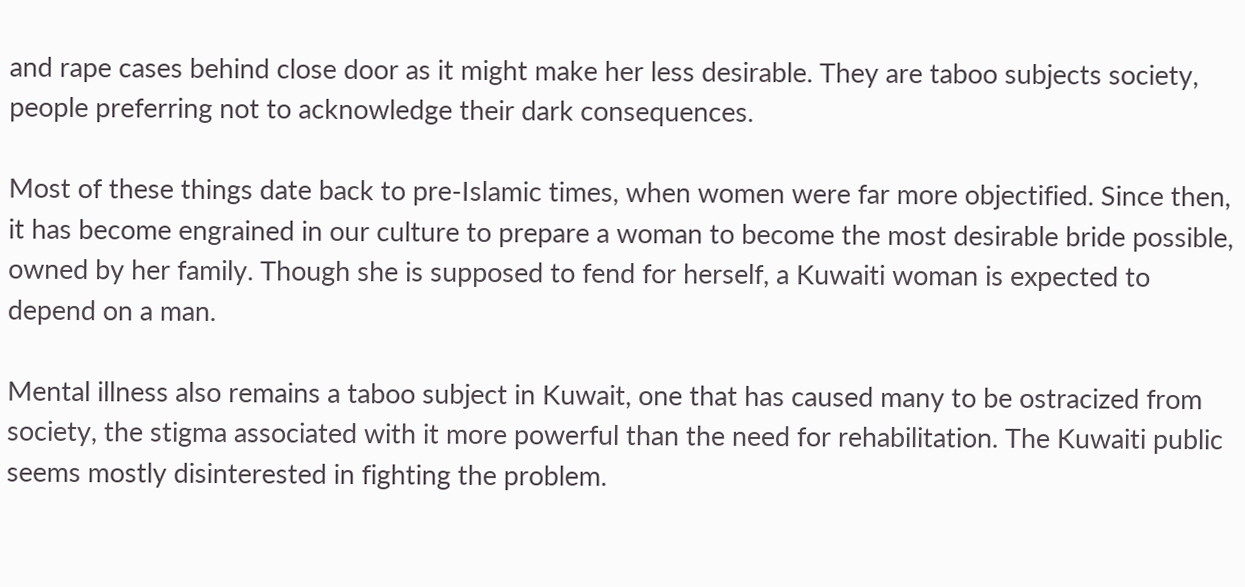and rape cases behind close door as it might make her less desirable. They are taboo subjects society, people preferring not to acknowledge their dark consequences.

Most of these things date back to pre-Islamic times, when women were far more objectified. Since then, it has become engrained in our culture to prepare a woman to become the most desirable bride possible, owned by her family. Though she is supposed to fend for herself, a Kuwaiti woman is expected to depend on a man.

Mental illness also remains a taboo subject in Kuwait, one that has caused many to be ostracized from society, the stigma associated with it more powerful than the need for rehabilitation. The Kuwaiti public seems mostly disinterested in fighting the problem.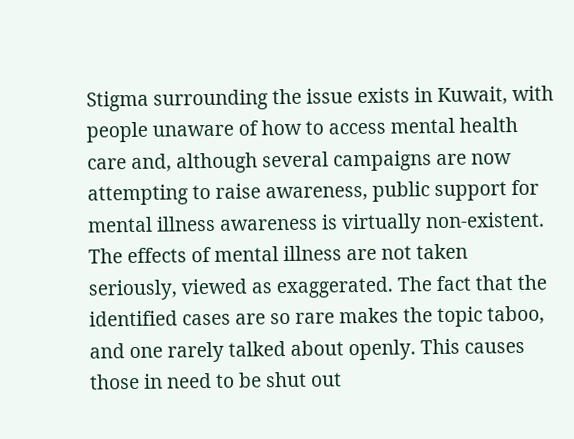Stigma surrounding the issue exists in Kuwait, with people unaware of how to access mental health care and, although several campaigns are now attempting to raise awareness, public support for mental illness awareness is virtually non-existent.
The effects of mental illness are not taken seriously, viewed as exaggerated. The fact that the identified cases are so rare makes the topic taboo, and one rarely talked about openly. This causes those in need to be shut out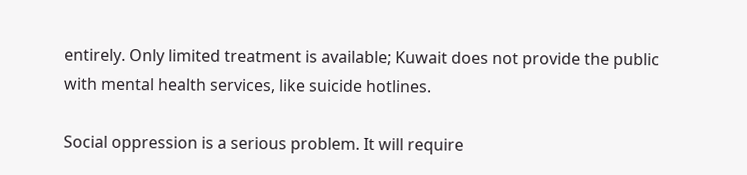entirely. Only limited treatment is available; Kuwait does not provide the public with mental health services, like suicide hotlines.

Social oppression is a serious problem. It will require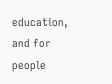education, and for people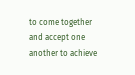to come together and accept one another to achieve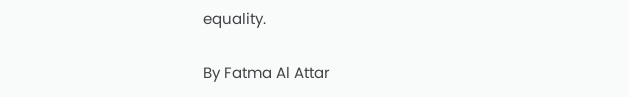equality.

By Fatma Al Attar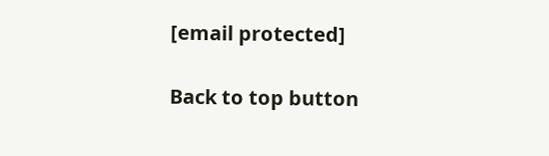[email protected]

Back to top button